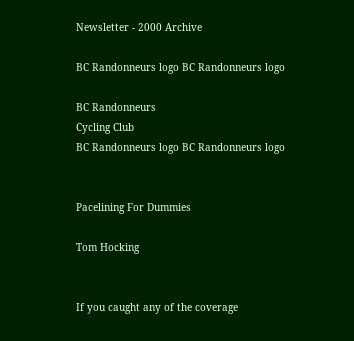Newsletter - 2000 Archive

BC Randonneurs logo BC Randonneurs logo

BC Randonneurs
Cycling Club
BC Randonneurs logo BC Randonneurs logo


Pacelining For Dummies

Tom Hocking


If you caught any of the coverage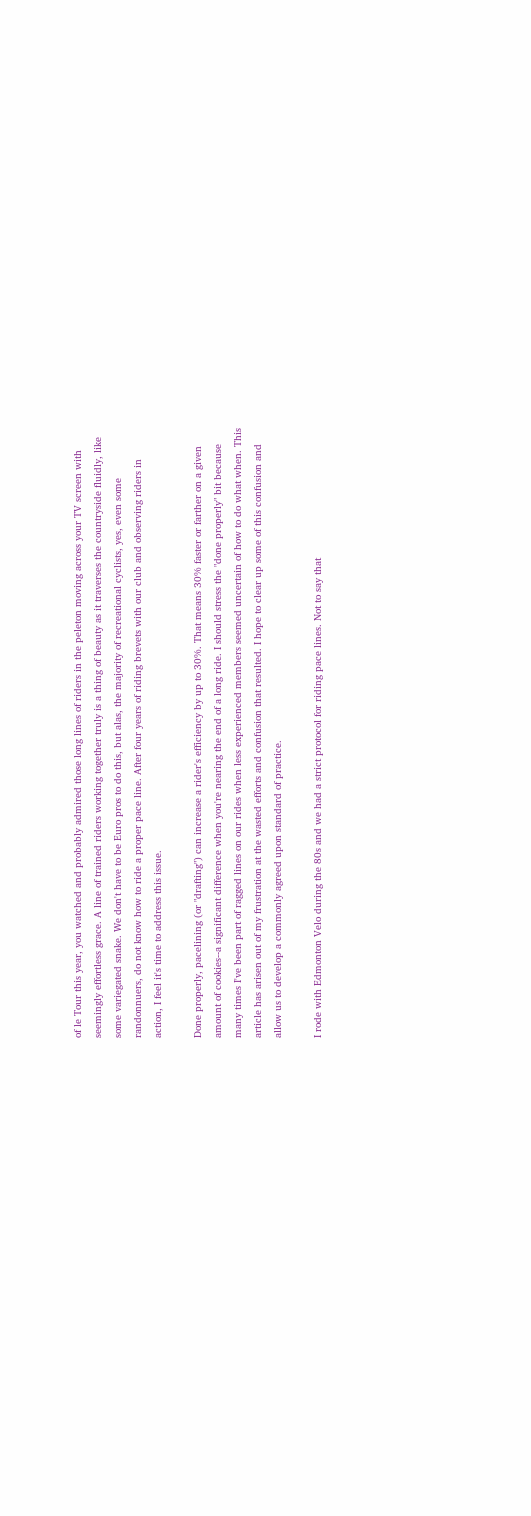of le Tour this year, you watched and probably admired those long lines of riders in the peleton moving across your TV screen with seemingly effortless grace. A line of trained riders working together truly is a thing of beauty as it traverses the countryside fluidly, like some variegated snake. We don't have to be Euro pros to do this, but alas, the majority of recreational cyclists, yes, even some randonnuers, do not know how to ride a proper pace line. After four years of riding brevets with our club and observing riders in action, I feel it's time to address this issue.

Done properly, pacelining (or "drafting") can increase a rider's efficiency by up to 30%. That means 30% faster or farther on a given amount of cookies--a significant difference when you're nearing the end of a long ride. I should stress the "done properly" bit because many times I've been part of ragged lines on our rides when less experienced members seemed uncertain of how to do what when. This article has arisen out of my frustration at the wasted efforts and confusion that resulted. I hope to clear up some of this confusion and allow us to develop a commonly agreed upon standard of practice.

I rode with Edmonton Velo during the 80s and we had a strict protocol for riding pace lines. Not to say that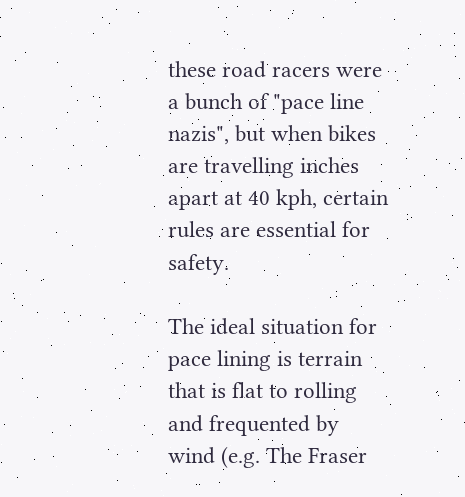these road racers were a bunch of "pace line nazis", but when bikes are travelling inches apart at 40 kph, certain rules are essential for safety.

The ideal situation for pace lining is terrain that is flat to rolling and frequented by wind (e.g. The Fraser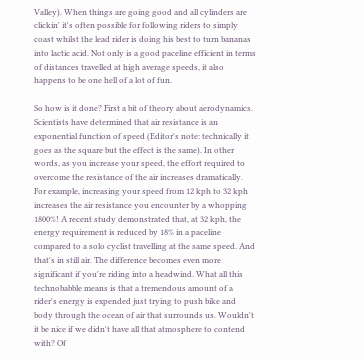Valley). When things are going good and all cylinders are clickin' it's often possible for following riders to simply coast whilst the lead rider is doing his best to turn bananas into lactic acid. Not only is a good paceline efficient in terms of distances travelled at high average speeds, it also happens to be one hell of a lot of fun.

So how is it done? First a bit of theory about aerodynamics. Scientists have determined that air resistance is an exponential function of speed (Editor's note: technically it goes as the square but the effect is the same). In other words, as you increase your speed, the effort required to overcome the resistance of the air increases dramatically. For example, increasing your speed from 12 kph to 32 kph increases the air resistance you encounter by a whopping 1800%! A recent study demonstrated that, at 32 kph, the energy requirement is reduced by 18% in a paceline compared to a solo cyclist travelling at the same speed. And that's in still air. The difference becomes even more significant if you're riding into a headwind. What all this technobabble means is that a tremendous amount of a rider's energy is expended just trying to push bike and body through the ocean of air that surrounds us. Wouldn't it be nice if we didn't have all that atmosphere to contend with? Of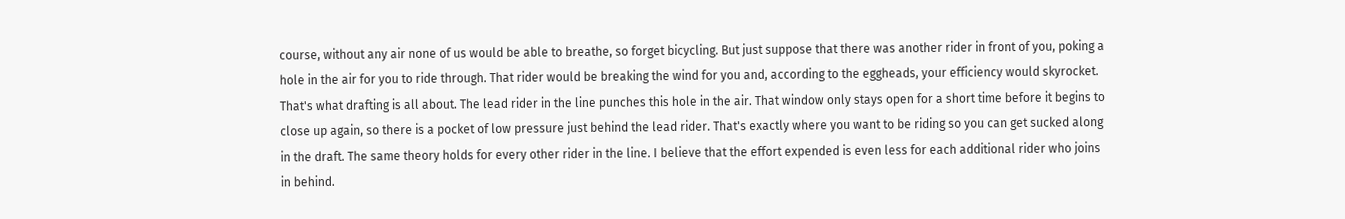course, without any air none of us would be able to breathe, so forget bicycling. But just suppose that there was another rider in front of you, poking a hole in the air for you to ride through. That rider would be breaking the wind for you and, according to the eggheads, your efficiency would skyrocket. That's what drafting is all about. The lead rider in the line punches this hole in the air. That window only stays open for a short time before it begins to close up again, so there is a pocket of low pressure just behind the lead rider. That's exactly where you want to be riding so you can get sucked along in the draft. The same theory holds for every other rider in the line. I believe that the effort expended is even less for each additional rider who joins in behind.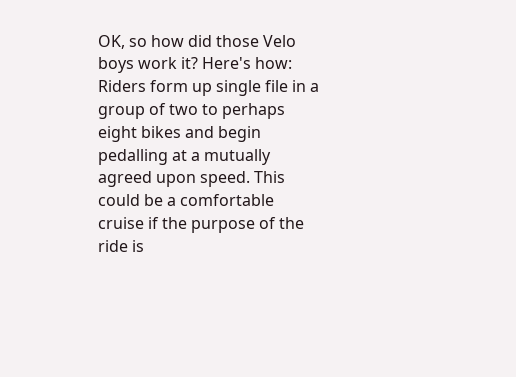OK, so how did those Velo boys work it? Here's how: Riders form up single file in a group of two to perhaps eight bikes and begin pedalling at a mutually agreed upon speed. This could be a comfortable cruise if the purpose of the ride is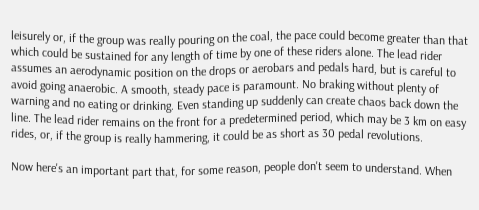leisurely or, if the group was really pouring on the coal, the pace could become greater than that which could be sustained for any length of time by one of these riders alone. The lead rider assumes an aerodynamic position on the drops or aerobars and pedals hard, but is careful to avoid going anaerobic. A smooth, steady pace is paramount. No braking without plenty of warning and no eating or drinking. Even standing up suddenly can create chaos back down the line. The lead rider remains on the front for a predetermined period, which may be 3 km on easy rides, or, if the group is really hammering, it could be as short as 30 pedal revolutions.

Now here's an important part that, for some reason, people don't seem to understand. When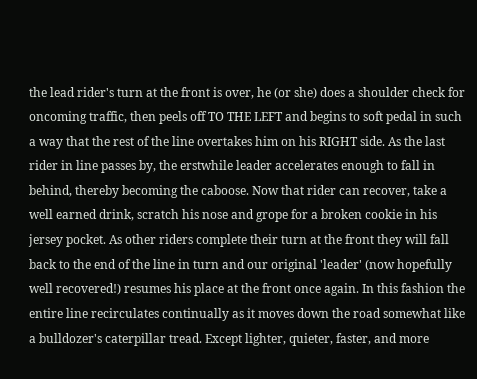the lead rider's turn at the front is over, he (or she) does a shoulder check for oncoming traffic, then peels off TO THE LEFT and begins to soft pedal in such a way that the rest of the line overtakes him on his RIGHT side. As the last rider in line passes by, the erstwhile leader accelerates enough to fall in behind, thereby becoming the caboose. Now that rider can recover, take a well earned drink, scratch his nose and grope for a broken cookie in his jersey pocket. As other riders complete their turn at the front they will fall back to the end of the line in turn and our original 'leader' (now hopefully well recovered!) resumes his place at the front once again. In this fashion the entire line recirculates continually as it moves down the road somewhat like a bulldozer's caterpillar tread. Except lighter, quieter, faster, and more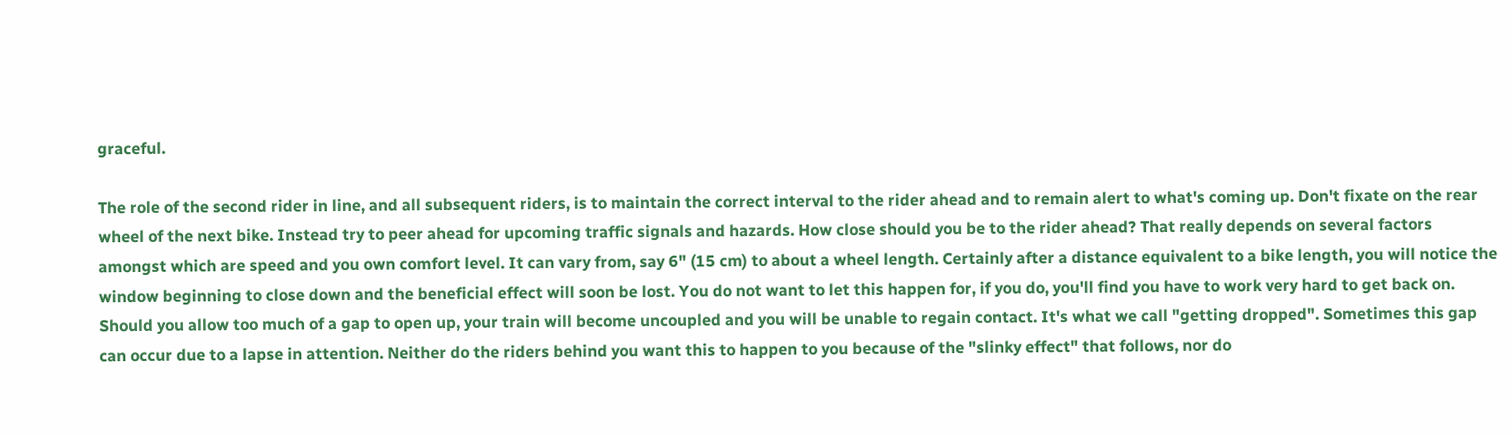graceful.

The role of the second rider in line, and all subsequent riders, is to maintain the correct interval to the rider ahead and to remain alert to what's coming up. Don't fixate on the rear wheel of the next bike. Instead try to peer ahead for upcoming traffic signals and hazards. How close should you be to the rider ahead? That really depends on several factors amongst which are speed and you own comfort level. It can vary from, say 6" (15 cm) to about a wheel length. Certainly after a distance equivalent to a bike length, you will notice the window beginning to close down and the beneficial effect will soon be lost. You do not want to let this happen for, if you do, you'll find you have to work very hard to get back on. Should you allow too much of a gap to open up, your train will become uncoupled and you will be unable to regain contact. It's what we call "getting dropped". Sometimes this gap can occur due to a lapse in attention. Neither do the riders behind you want this to happen to you because of the "slinky effect" that follows, nor do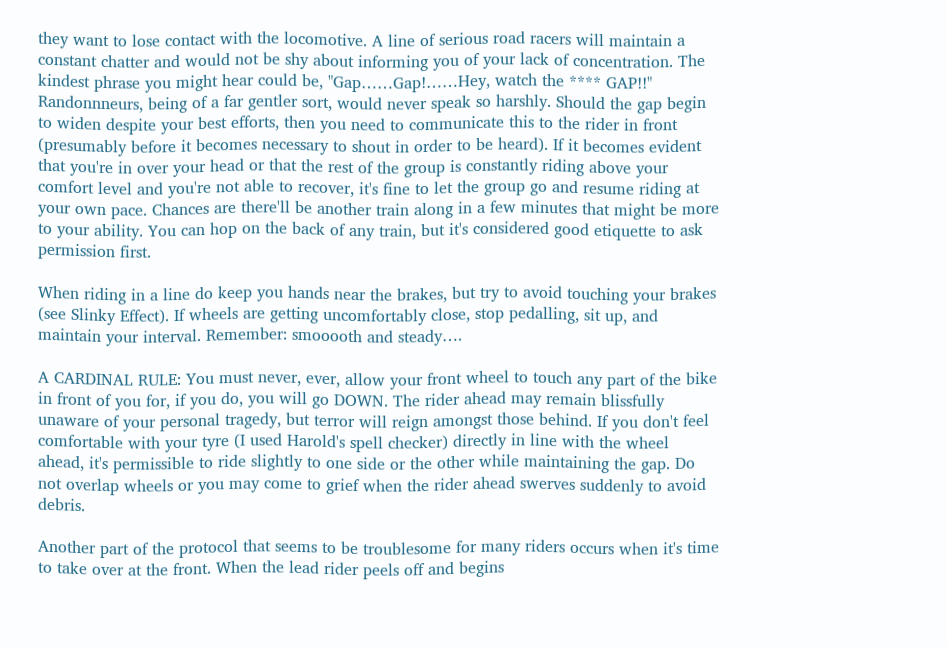they want to lose contact with the locomotive. A line of serious road racers will maintain a constant chatter and would not be shy about informing you of your lack of concentration. The kindest phrase you might hear could be, "Gap……Gap!……Hey, watch the **** GAP!!" Randonnneurs, being of a far gentler sort, would never speak so harshly. Should the gap begin to widen despite your best efforts, then you need to communicate this to the rider in front (presumably before it becomes necessary to shout in order to be heard). If it becomes evident that you're in over your head or that the rest of the group is constantly riding above your comfort level and you're not able to recover, it's fine to let the group go and resume riding at your own pace. Chances are there'll be another train along in a few minutes that might be more to your ability. You can hop on the back of any train, but it's considered good etiquette to ask permission first.

When riding in a line do keep you hands near the brakes, but try to avoid touching your brakes (see Slinky Effect). If wheels are getting uncomfortably close, stop pedalling, sit up, and maintain your interval. Remember: smooooth and steady….

A CARDINAL RULE: You must never, ever, allow your front wheel to touch any part of the bike in front of you for, if you do, you will go DOWN. The rider ahead may remain blissfully unaware of your personal tragedy, but terror will reign amongst those behind. If you don't feel comfortable with your tyre (I used Harold's spell checker) directly in line with the wheel ahead, it's permissible to ride slightly to one side or the other while maintaining the gap. Do not overlap wheels or you may come to grief when the rider ahead swerves suddenly to avoid debris.

Another part of the protocol that seems to be troublesome for many riders occurs when it's time to take over at the front. When the lead rider peels off and begins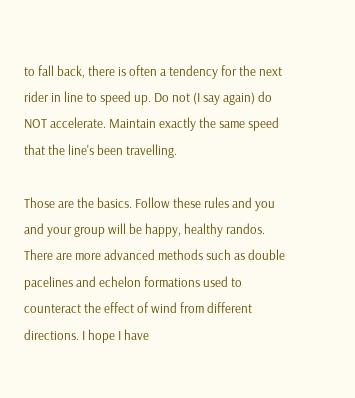to fall back, there is often a tendency for the next rider in line to speed up. Do not (I say again) do NOT accelerate. Maintain exactly the same speed that the line's been travelling.

Those are the basics. Follow these rules and you and your group will be happy, healthy randos. There are more advanced methods such as double pacelines and echelon formations used to counteract the effect of wind from different directions. I hope I have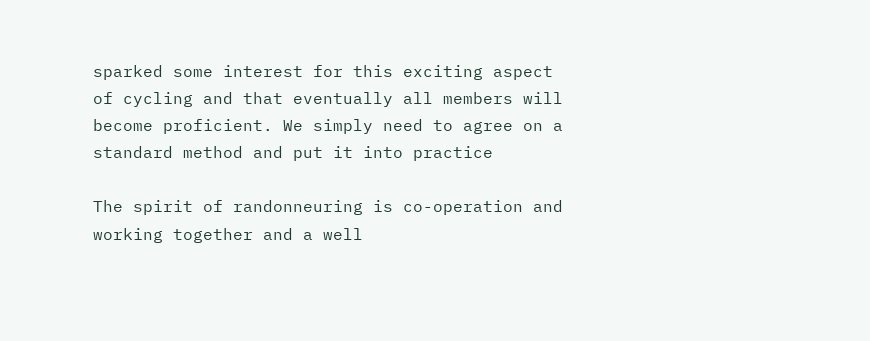sparked some interest for this exciting aspect of cycling and that eventually all members will become proficient. We simply need to agree on a standard method and put it into practice

The spirit of randonneuring is co-operation and working together and a well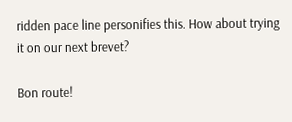ridden pace line personifies this. How about trying it on our next brevet?

Bon route!